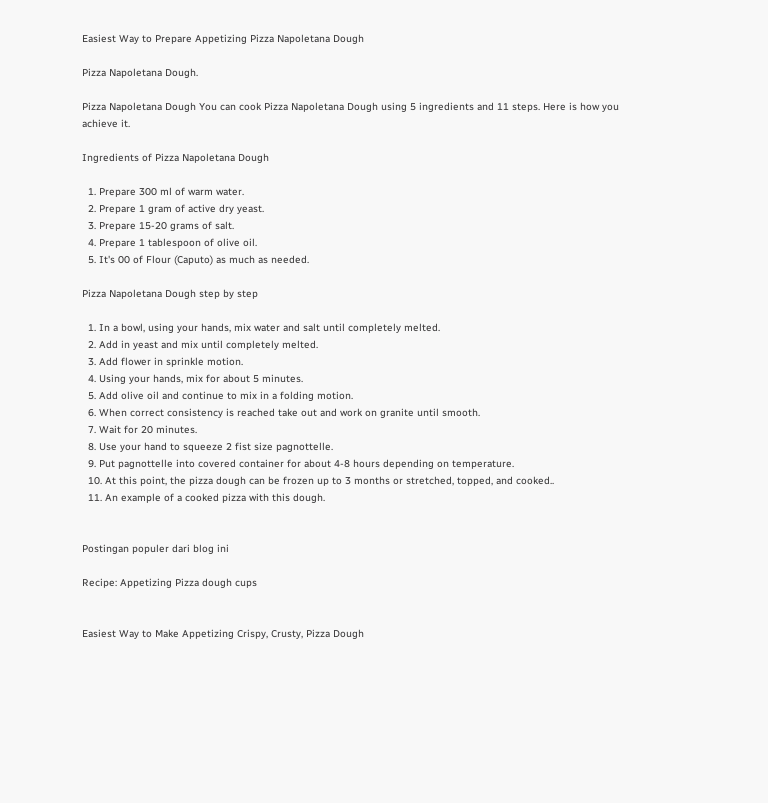Easiest Way to Prepare Appetizing Pizza Napoletana Dough

Pizza Napoletana Dough.

Pizza Napoletana Dough You can cook Pizza Napoletana Dough using 5 ingredients and 11 steps. Here is how you achieve it.

Ingredients of Pizza Napoletana Dough

  1. Prepare 300 ml of warm water.
  2. Prepare 1 gram of active dry yeast.
  3. Prepare 15-20 grams of salt.
  4. Prepare 1 tablespoon of olive oil.
  5. It's 00 of Flour (Caputo) as much as needed.

Pizza Napoletana Dough step by step

  1. In a bowl, using your hands, mix water and salt until completely melted.
  2. Add in yeast and mix until completely melted.
  3. Add flower in sprinkle motion.
  4. Using your hands, mix for about 5 minutes.
  5. Add olive oil and continue to mix in a folding motion.
  6. When correct consistency is reached take out and work on granite until smooth.
  7. Wait for 20 minutes.
  8. Use your hand to squeeze 2 fist size pagnottelle.
  9. Put pagnottelle into covered container for about 4-8 hours depending on temperature.
  10. At this point, the pizza dough can be frozen up to 3 months or stretched, topped, and cooked..
  11. An example of a cooked pizza with this dough.


Postingan populer dari blog ini

Recipe: Appetizing Pizza dough cups


Easiest Way to Make Appetizing Crispy, Crusty, Pizza Dough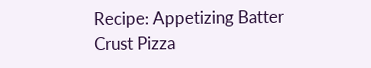Recipe: Appetizing Batter Crust Pizza